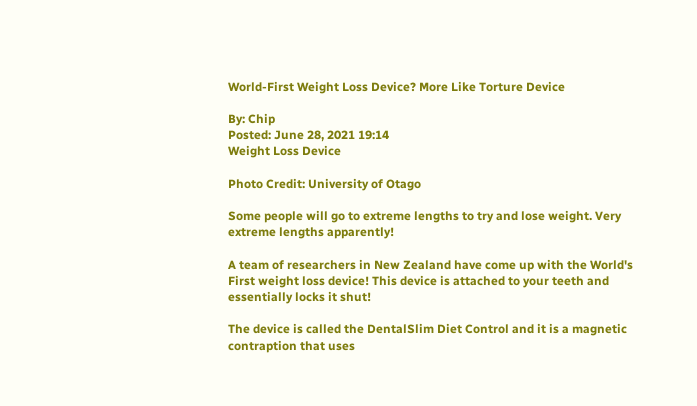World-First Weight Loss Device? More Like Torture Device

By: Chip
Posted: June 28, 2021 19:14
Weight Loss Device

Photo Credit: University of Otago

Some people will go to extreme lengths to try and lose weight. Very extreme lengths apparently!

A team of researchers in New Zealand have come up with the World's First weight loss device! This device is attached to your teeth and essentially locks it shut!

The device is called the DentalSlim Diet Control and it is a magnetic contraption that uses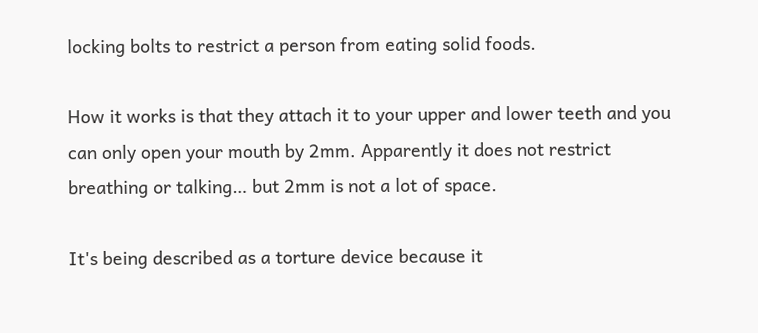locking bolts to restrict a person from eating solid foods.

How it works is that they attach it to your upper and lower teeth and you can only open your mouth by 2mm. Apparently it does not restrict breathing or talking… but 2mm is not a lot of space.

It's being described as a torture device because it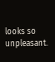looks so unpleasant.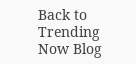Back to Trending Now Blog